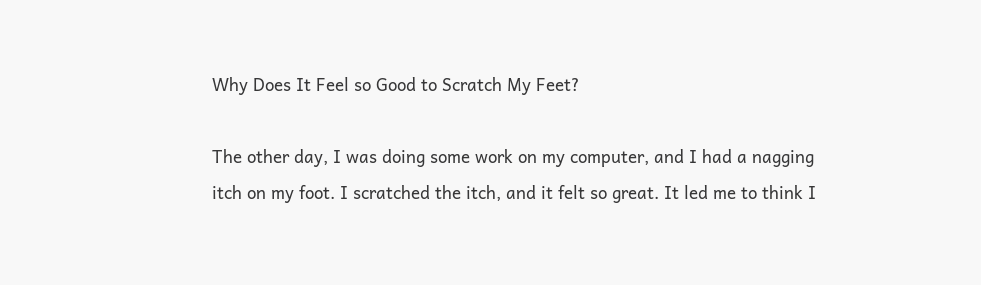Why Does It Feel so Good to Scratch My Feet?

The other day, I was doing some work on my computer, and I had a nagging itch on my foot. I scratched the itch, and it felt so great. It led me to think I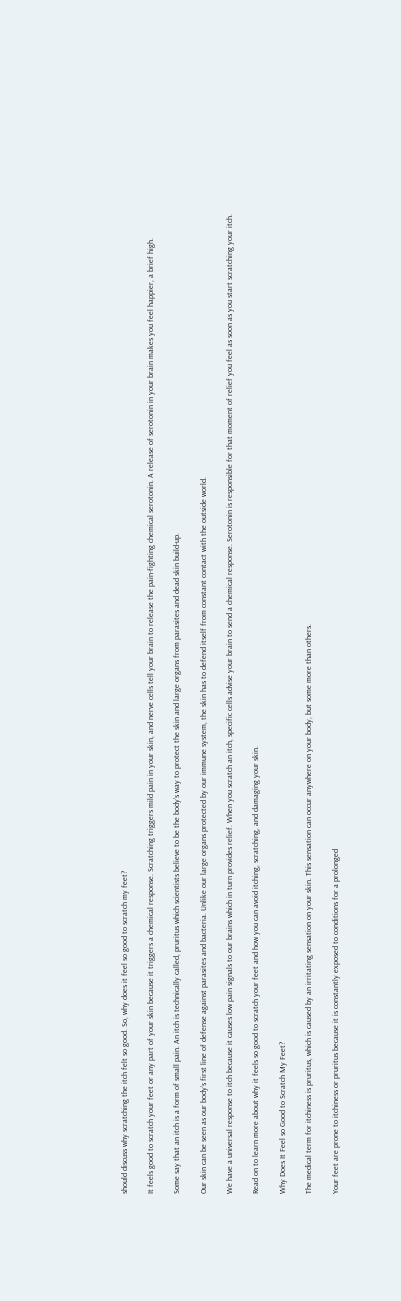should discuss why scratching the itch felt so good. So, why does it feel so good to scratch my feet?

It feels good to scratch your feet or any part of your skin because it triggers a chemical response. Scratching triggers mild pain in your skin, and nerve cells tell your brain to release the pain-fighting chemical serotonin. A release of serotonin in your brain makes you feel happier, a brief high.

Some say that an itch is a form of small pain. An itch is technically called, pruritus which scientists believe to be the body’s way to protect the skin and large organs from parasites and dead skin build-up.

Our skin can be seen as our body’s first line of defense against parasites and bacteria. Unlike our large organs protected by our immune system, the skin has to defend itself from constant contact with the outside world.

We have a universal response to itch because it causes low pain signals to our brains which in turn provides relief. When you scratch an itch, specific cells advise your brain to send a chemical response. Serotonin is responsible for that moment of relief you feel as soon as you start scratching your itch.

Read on to learn more about why it feels so good to scratch your feet and how you can avoid itching, scratching, and damaging your skin.

Why Does It Feel so Good to Scratch My Feet?

The medical term for itchiness is pruritus, which is caused by an irritating sensation on your skin. This sensation can occur anywhere on your body, but some more than others.

Your feet are prone to itchiness or pruritus because it is constantly exposed to conditions for a prolonged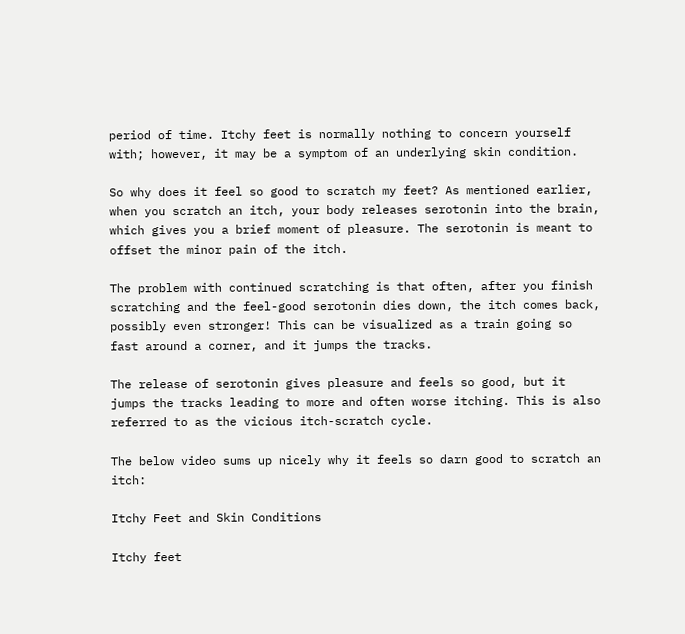period of time. Itchy feet is normally nothing to concern yourself with; however, it may be a symptom of an underlying skin condition.

So why does it feel so good to scratch my feet? As mentioned earlier, when you scratch an itch, your body releases serotonin into the brain, which gives you a brief moment of pleasure. The serotonin is meant to offset the minor pain of the itch.

The problem with continued scratching is that often, after you finish scratching and the feel-good serotonin dies down, the itch comes back, possibly even stronger! This can be visualized as a train going so fast around a corner, and it jumps the tracks.

The release of serotonin gives pleasure and feels so good, but it jumps the tracks leading to more and often worse itching. This is also referred to as the vicious itch-scratch cycle.

The below video sums up nicely why it feels so darn good to scratch an itch:

Itchy Feet and Skin Conditions

Itchy feet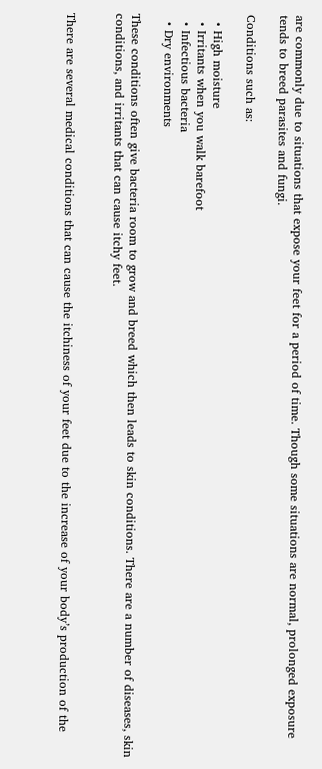are commonly due to situations that expose your feet for a period of time. Though some situations are normal, prolonged exposure tends to breed parasites and fungi.

Conditions such as:

  • High moisture
  • Irritants when you walk barefoot
  • Infectious bacteria
  • Dry environments

These conditions often give bacteria room to grow and breed which then leads to skin conditions. There are a number of diseases, skin conditions, and irritants that can cause itchy feet.


There are several medical conditions that can cause the itchiness of your feet due to the increase of your body’s production of the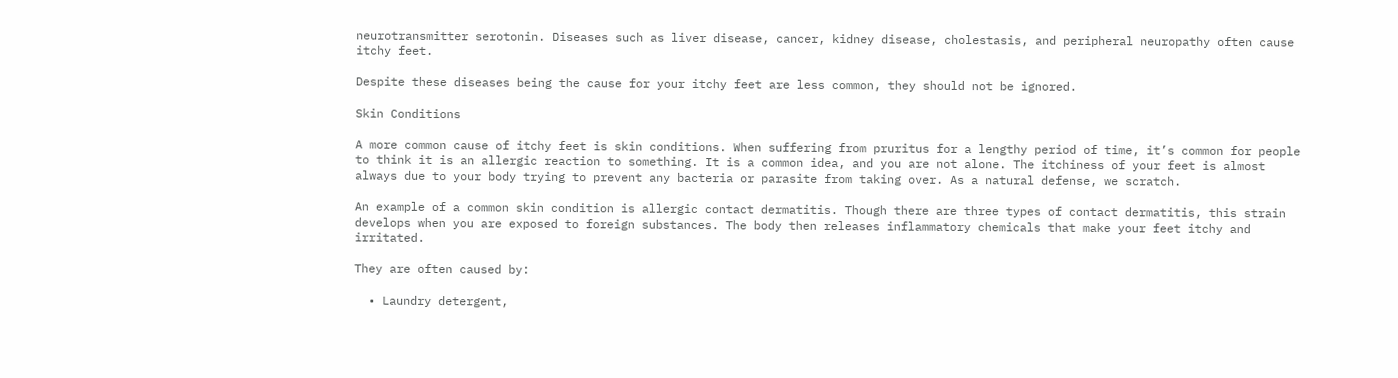neurotransmitter serotonin. Diseases such as liver disease, cancer, kidney disease, cholestasis, and peripheral neuropathy often cause itchy feet.

Despite these diseases being the cause for your itchy feet are less common, they should not be ignored.

Skin Conditions

A more common cause of itchy feet is skin conditions. When suffering from pruritus for a lengthy period of time, it’s common for people to think it is an allergic reaction to something. It is a common idea, and you are not alone. The itchiness of your feet is almost always due to your body trying to prevent any bacteria or parasite from taking over. As a natural defense, we scratch.

An example of a common skin condition is allergic contact dermatitis. Though there are three types of contact dermatitis, this strain develops when you are exposed to foreign substances. The body then releases inflammatory chemicals that make your feet itchy and irritated.

They are often caused by:

  • Laundry detergent,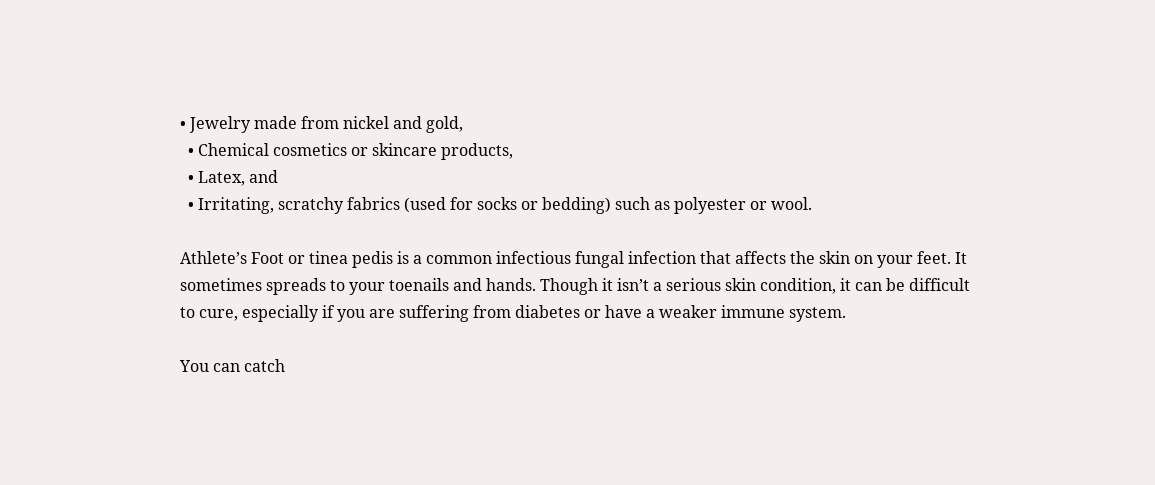• Jewelry made from nickel and gold,
  • Chemical cosmetics or skincare products,
  • Latex, and
  • Irritating, scratchy fabrics (used for socks or bedding) such as polyester or wool.

Athlete’s Foot or tinea pedis is a common infectious fungal infection that affects the skin on your feet. It sometimes spreads to your toenails and hands. Though it isn’t a serious skin condition, it can be difficult to cure, especially if you are suffering from diabetes or have a weaker immune system.

You can catch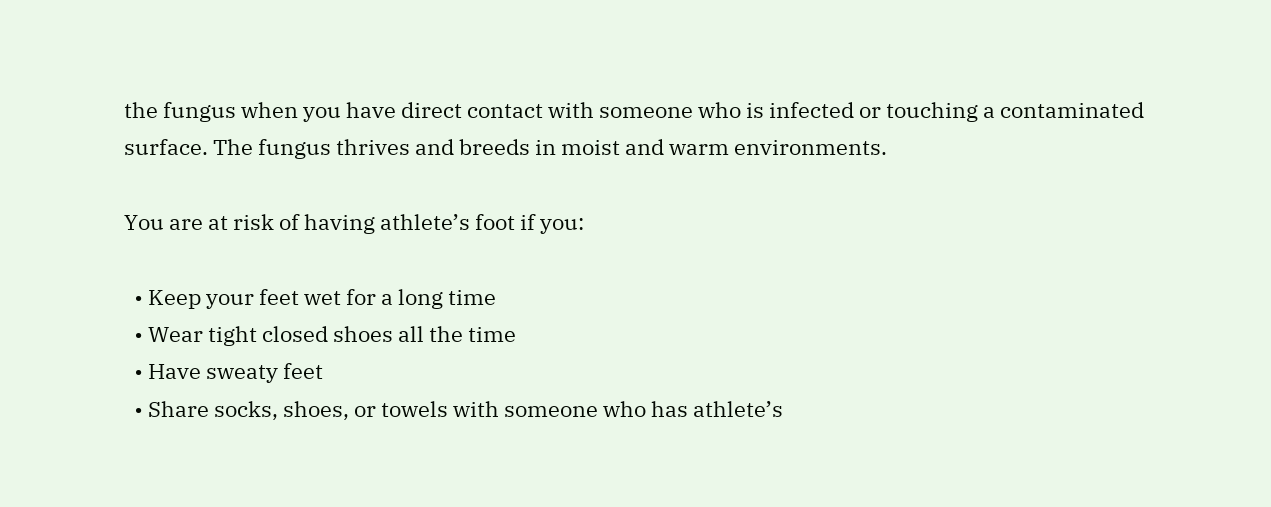the fungus when you have direct contact with someone who is infected or touching a contaminated surface. The fungus thrives and breeds in moist and warm environments.

You are at risk of having athlete’s foot if you:

  • Keep your feet wet for a long time
  • Wear tight closed shoes all the time
  • Have sweaty feet
  • Share socks, shoes, or towels with someone who has athlete’s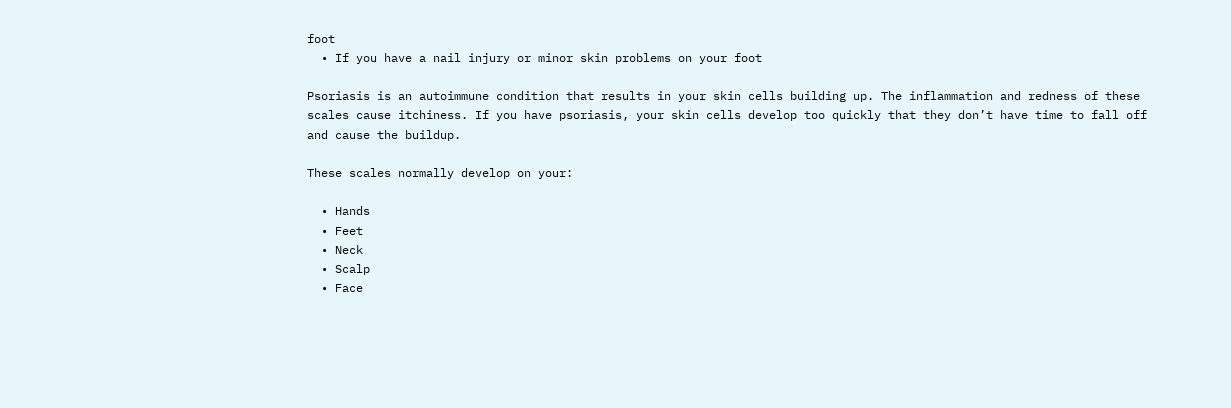foot
  • If you have a nail injury or minor skin problems on your foot

Psoriasis is an autoimmune condition that results in your skin cells building up. The inflammation and redness of these scales cause itchiness. If you have psoriasis, your skin cells develop too quickly that they don’t have time to fall off and cause the buildup.

These scales normally develop on your:

  • Hands
  • Feet
  • Neck
  • Scalp
  • Face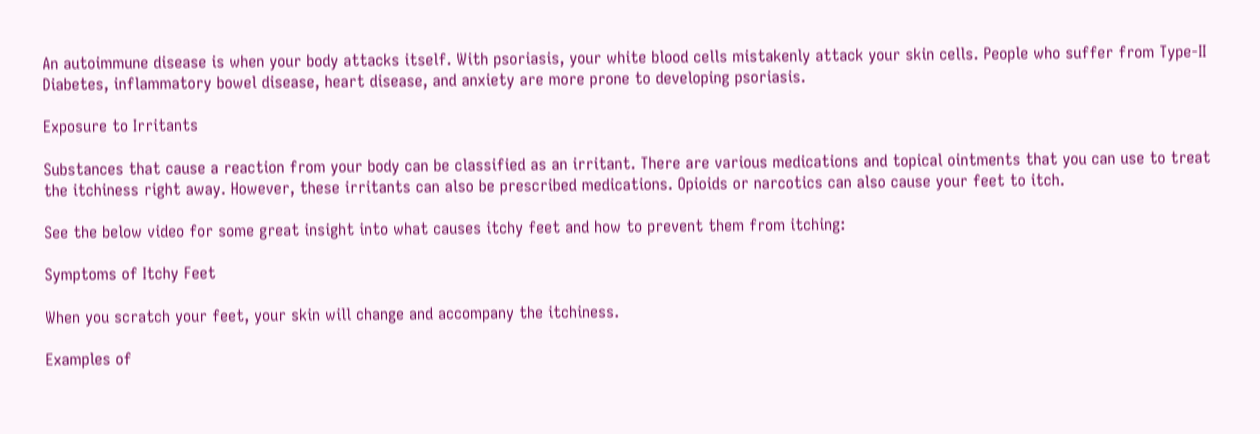An autoimmune disease is when your body attacks itself. With psoriasis, your white blood cells mistakenly attack your skin cells. People who suffer from Type-II Diabetes, inflammatory bowel disease, heart disease, and anxiety are more prone to developing psoriasis.

Exposure to Irritants

Substances that cause a reaction from your body can be classified as an irritant. There are various medications and topical ointments that you can use to treat the itchiness right away. However, these irritants can also be prescribed medications. Opioids or narcotics can also cause your feet to itch.

See the below video for some great insight into what causes itchy feet and how to prevent them from itching:

Symptoms of Itchy Feet

When you scratch your feet, your skin will change and accompany the itchiness.

Examples of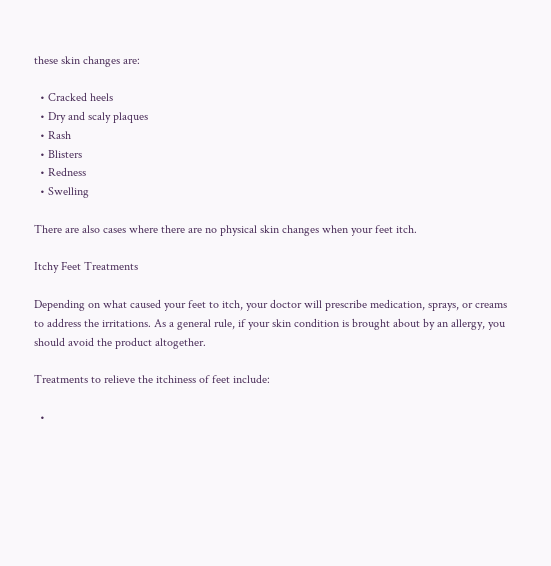these skin changes are:

  • Cracked heels
  • Dry and scaly plaques
  • Rash
  • Blisters
  • Redness
  • Swelling

There are also cases where there are no physical skin changes when your feet itch.

Itchy Feet Treatments

Depending on what caused your feet to itch, your doctor will prescribe medication, sprays, or creams to address the irritations. As a general rule, if your skin condition is brought about by an allergy, you should avoid the product altogether.

Treatments to relieve the itchiness of feet include:

  •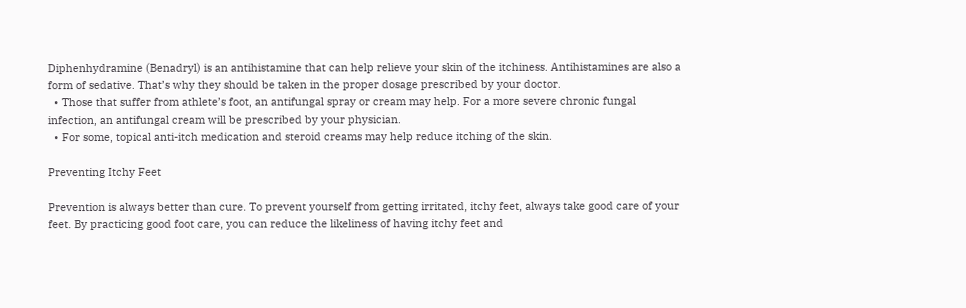Diphenhydramine (Benadryl) is an antihistamine that can help relieve your skin of the itchiness. Antihistamines are also a form of sedative. That’s why they should be taken in the proper dosage prescribed by your doctor.
  • Those that suffer from athlete’s foot, an antifungal spray or cream may help. For a more severe chronic fungal infection, an antifungal cream will be prescribed by your physician.
  • For some, topical anti-itch medication and steroid creams may help reduce itching of the skin.

Preventing Itchy Feet

Prevention is always better than cure. To prevent yourself from getting irritated, itchy feet, always take good care of your feet. By practicing good foot care, you can reduce the likeliness of having itchy feet and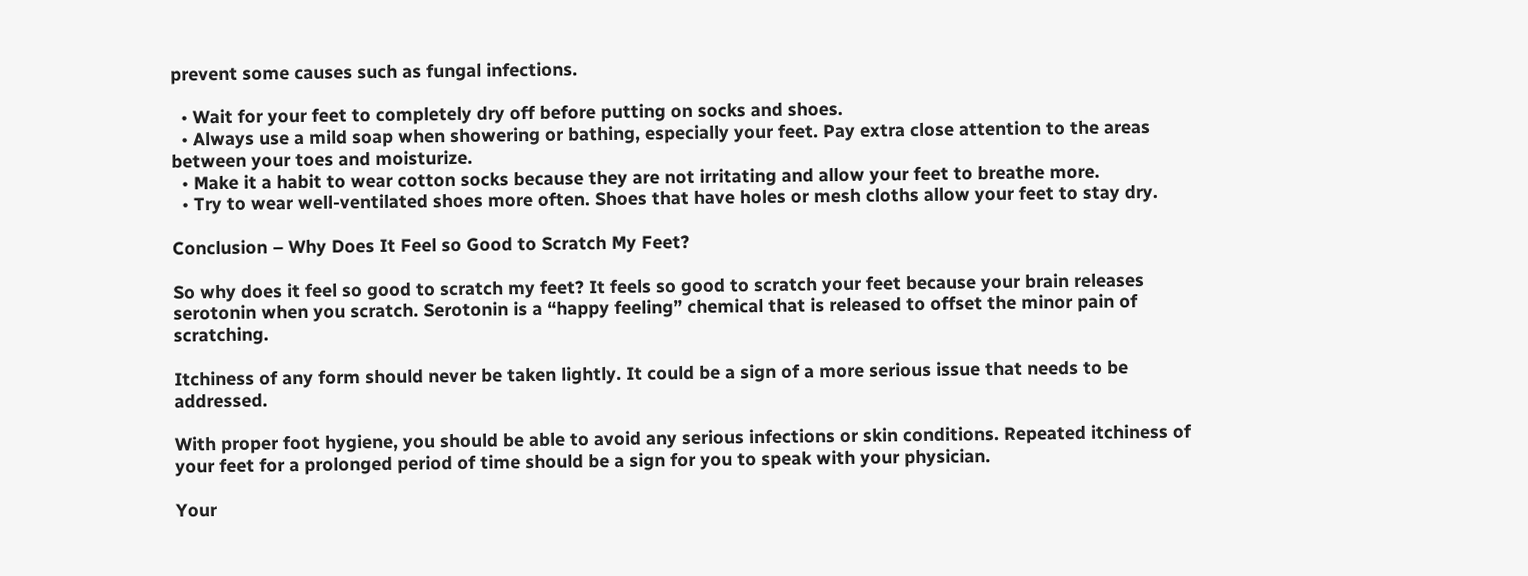prevent some causes such as fungal infections.

  • Wait for your feet to completely dry off before putting on socks and shoes.
  • Always use a mild soap when showering or bathing, especially your feet. Pay extra close attention to the areas between your toes and moisturize.
  • Make it a habit to wear cotton socks because they are not irritating and allow your feet to breathe more.
  • Try to wear well-ventilated shoes more often. Shoes that have holes or mesh cloths allow your feet to stay dry.

Conclusion – Why Does It Feel so Good to Scratch My Feet?

So why does it feel so good to scratch my feet? It feels so good to scratch your feet because your brain releases serotonin when you scratch. Serotonin is a “happy feeling” chemical that is released to offset the minor pain of scratching.

Itchiness of any form should never be taken lightly. It could be a sign of a more serious issue that needs to be addressed.

With proper foot hygiene, you should be able to avoid any serious infections or skin conditions. Repeated itchiness of your feet for a prolonged period of time should be a sign for you to speak with your physician.

Your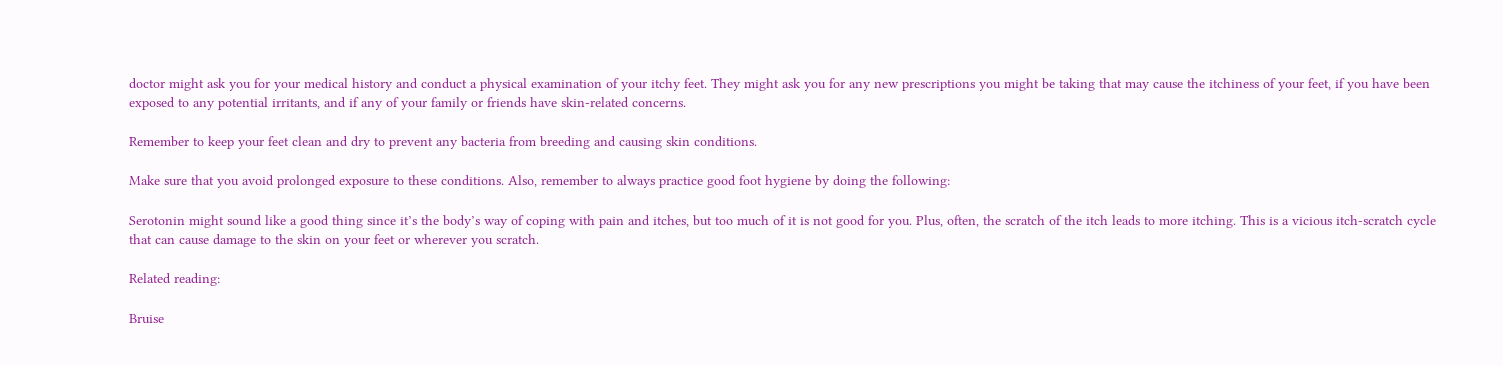doctor might ask you for your medical history and conduct a physical examination of your itchy feet. They might ask you for any new prescriptions you might be taking that may cause the itchiness of your feet, if you have been exposed to any potential irritants, and if any of your family or friends have skin-related concerns.

Remember to keep your feet clean and dry to prevent any bacteria from breeding and causing skin conditions.

Make sure that you avoid prolonged exposure to these conditions. Also, remember to always practice good foot hygiene by doing the following:

Serotonin might sound like a good thing since it’s the body’s way of coping with pain and itches, but too much of it is not good for you. Plus, often, the scratch of the itch leads to more itching. This is a vicious itch-scratch cycle that can cause damage to the skin on your feet or wherever you scratch.

Related reading:

Bruise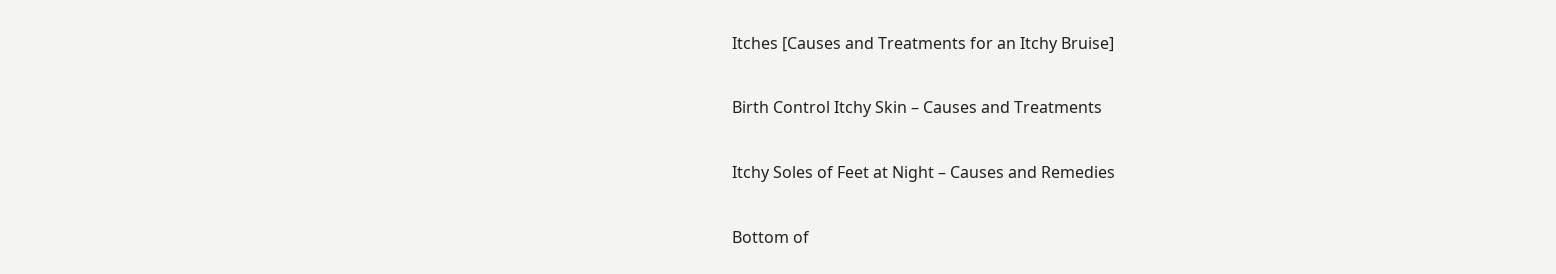Itches [Causes and Treatments for an Itchy Bruise]

Birth Control Itchy Skin – Causes and Treatments

Itchy Soles of Feet at Night – Causes and Remedies

Bottom of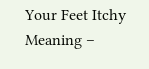Your Feet Itchy Meaning –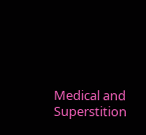Medical and Superstition